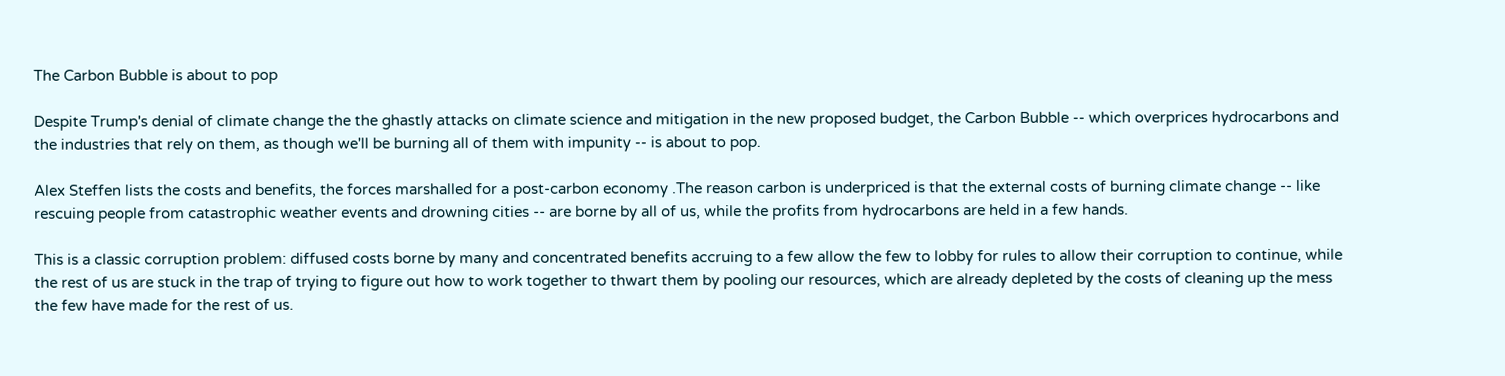The Carbon Bubble is about to pop

Despite Trump's denial of climate change the the ghastly attacks on climate science and mitigation in the new proposed budget, the Carbon Bubble -- which overprices hydrocarbons and the industries that rely on them, as though we'll be burning all of them with impunity -- is about to pop.

Alex Steffen lists the costs and benefits, the forces marshalled for a post-carbon economy .The reason carbon is underpriced is that the external costs of burning climate change -- like rescuing people from catastrophic weather events and drowning cities -- are borne by all of us, while the profits from hydrocarbons are held in a few hands.

This is a classic corruption problem: diffused costs borne by many and concentrated benefits accruing to a few allow the few to lobby for rules to allow their corruption to continue, while the rest of us are stuck in the trap of trying to figure out how to work together to thwart them by pooling our resources, which are already depleted by the costs of cleaning up the mess the few have made for the rest of us.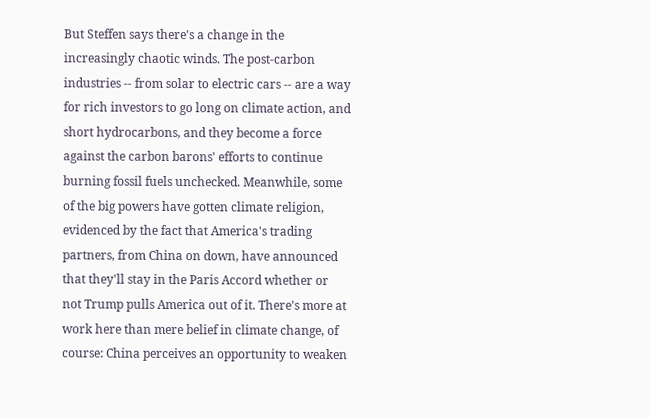But Steffen says there's a change in the increasingly chaotic winds. The post-carbon industries -- from solar to electric cars -- are a way for rich investors to go long on climate action, and short hydrocarbons, and they become a force against the carbon barons' efforts to continue burning fossil fuels unchecked. Meanwhile, some of the big powers have gotten climate religion, evidenced by the fact that America's trading partners, from China on down, have announced that they'll stay in the Paris Accord whether or not Trump pulls America out of it. There's more at work here than mere belief in climate change, of course: China perceives an opportunity to weaken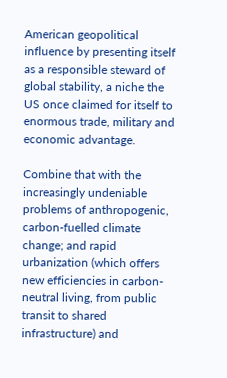American geopolitical influence by presenting itself as a responsible steward of global stability, a niche the US once claimed for itself to enormous trade, military and economic advantage.

Combine that with the increasingly undeniable problems of anthropogenic, carbon-fuelled climate change; and rapid urbanization (which offers new efficiencies in carbon-neutral living, from public transit to shared infrastructure) and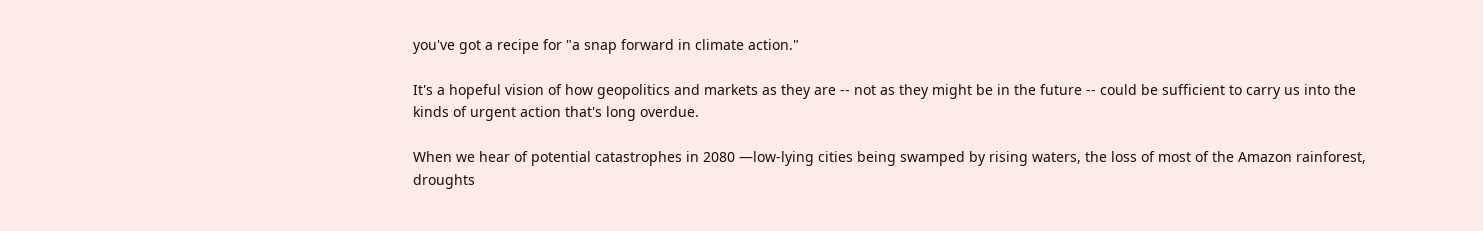you've got a recipe for "a snap forward in climate action."

It's a hopeful vision of how geopolitics and markets as they are -- not as they might be in the future -- could be sufficient to carry us into the kinds of urgent action that's long overdue.

When we hear of potential catastrophes in 2080 —low-lying cities being swamped by rising waters, the loss of most of the Amazon rainforest, droughts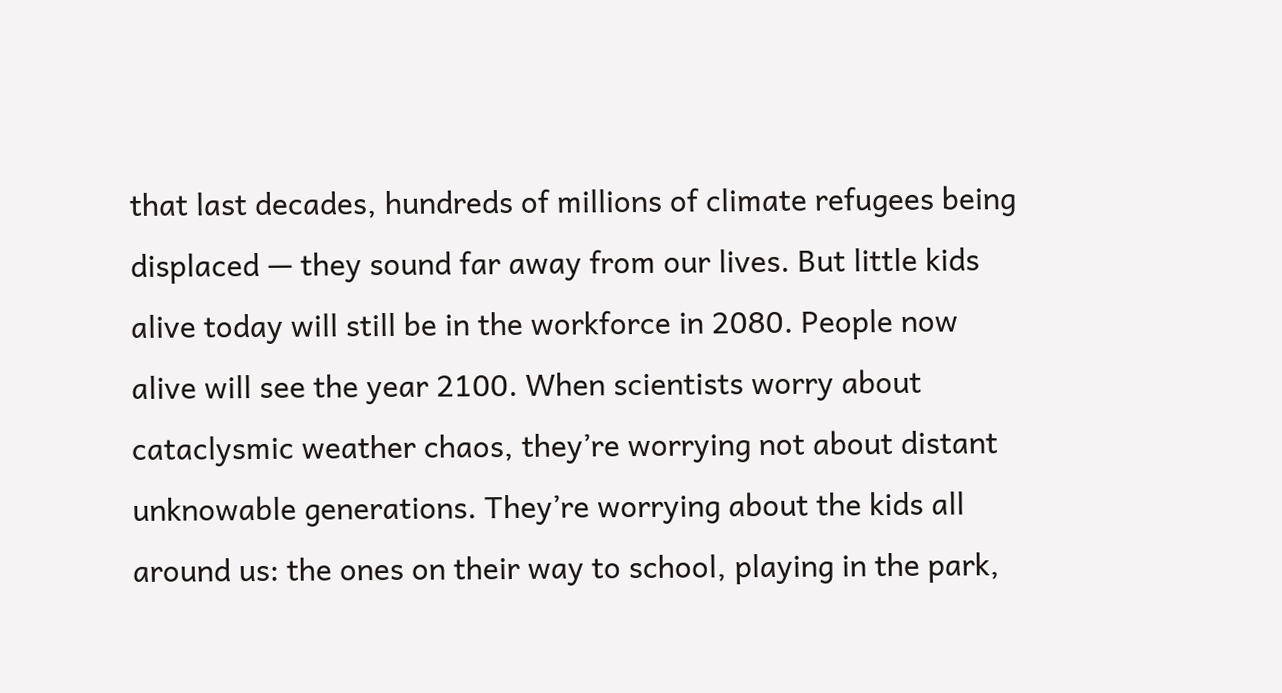that last decades, hundreds of millions of climate refugees being displaced — they sound far away from our lives. But little kids alive today will still be in the workforce in 2080. People now alive will see the year 2100. When scientists worry about cataclysmic weather chaos, they’re worrying not about distant unknowable generations. They’re worrying about the kids all around us: the ones on their way to school, playing in the park,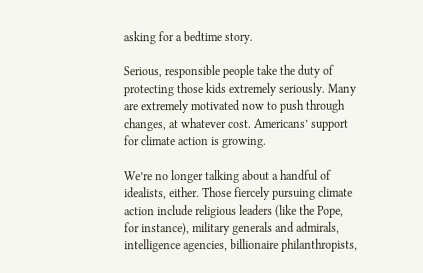asking for a bedtime story.

Serious, responsible people take the duty of protecting those kids extremely seriously. Many are extremely motivated now to push through changes, at whatever cost. Americans’ support for climate action is growing.

We’re no longer talking about a handful of idealists, either. Those fiercely pursuing climate action include religious leaders (like the Pope, for instance), military generals and admirals, intelligence agencies, billionaire philanthropists,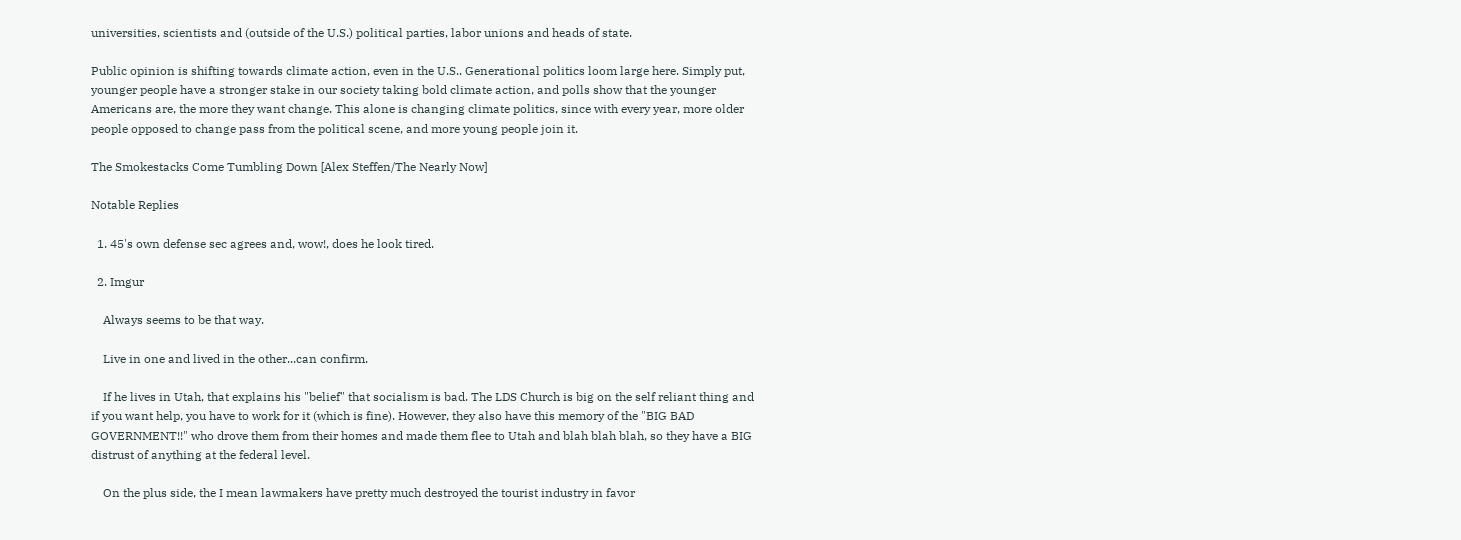universities, scientists and (outside of the U.S.) political parties, labor unions and heads of state.

Public opinion is shifting towards climate action, even in the U.S.. Generational politics loom large here. Simply put, younger people have a stronger stake in our society taking bold climate action, and polls show that the younger Americans are, the more they want change. This alone is changing climate politics, since with every year, more older people opposed to change pass from the political scene, and more young people join it.

The Smokestacks Come Tumbling Down [Alex Steffen/The Nearly Now]

Notable Replies

  1. 45's own defense sec agrees and, wow!, does he look tired.

  2. Imgur

    Always seems to be that way.

    Live in one and lived in the other...can confirm.

    If he lives in Utah, that explains his "belief" that socialism is bad. The LDS Church is big on the self reliant thing and if you want help, you have to work for it (which is fine). However, they also have this memory of the "BIG BAD GOVERNMENT!!" who drove them from their homes and made them flee to Utah and blah blah blah, so they have a BIG distrust of anything at the federal level.

    On the plus side, the I mean lawmakers have pretty much destroyed the tourist industry in favor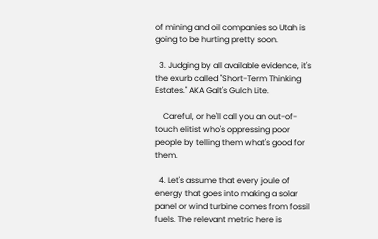of mining and oil companies so Utah is going to be hurting pretty soon.

  3. Judging by all available evidence, it's the exurb called "Short-Term Thinking Estates." AKA Galt's Gulch Lite.

    Careful, or he'll call you an out-of-touch elitist who's oppressing poor people by telling them what's good for them.

  4. Let's assume that every joule of energy that goes into making a solar panel or wind turbine comes from fossil fuels. The relevant metric here is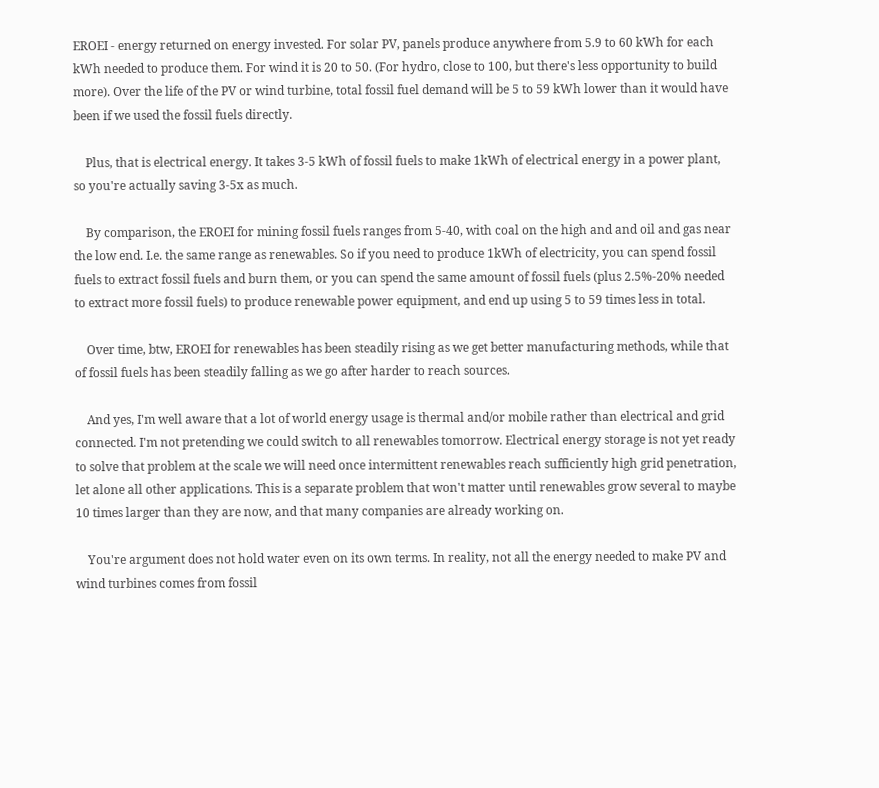EROEI - energy returned on energy invested. For solar PV, panels produce anywhere from 5.9 to 60 kWh for each kWh needed to produce them. For wind it is 20 to 50. (For hydro, close to 100, but there's less opportunity to build more). Over the life of the PV or wind turbine, total fossil fuel demand will be 5 to 59 kWh lower than it would have been if we used the fossil fuels directly.

    Plus, that is electrical energy. It takes 3-5 kWh of fossil fuels to make 1kWh of electrical energy in a power plant, so you're actually saving 3-5x as much.

    By comparison, the EROEI for mining fossil fuels ranges from 5-40, with coal on the high and and oil and gas near the low end. I.e. the same range as renewables. So if you need to produce 1kWh of electricity, you can spend fossil fuels to extract fossil fuels and burn them, or you can spend the same amount of fossil fuels (plus 2.5%-20% needed to extract more fossil fuels) to produce renewable power equipment, and end up using 5 to 59 times less in total.

    Over time, btw, EROEI for renewables has been steadily rising as we get better manufacturing methods, while that of fossil fuels has been steadily falling as we go after harder to reach sources.

    And yes, I'm well aware that a lot of world energy usage is thermal and/or mobile rather than electrical and grid connected. I'm not pretending we could switch to all renewables tomorrow. Electrical energy storage is not yet ready to solve that problem at the scale we will need once intermittent renewables reach sufficiently high grid penetration, let alone all other applications. This is a separate problem that won't matter until renewables grow several to maybe 10 times larger than they are now, and that many companies are already working on.

    You're argument does not hold water even on its own terms. In reality, not all the energy needed to make PV and wind turbines comes from fossil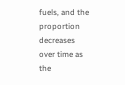fuels, and the proportion decreases over time as the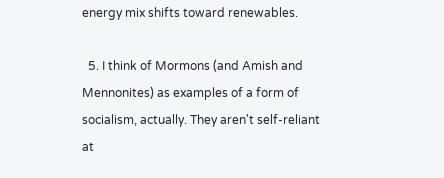energy mix shifts toward renewables.

  5. I think of Mormons (and Amish and Mennonites) as examples of a form of socialism, actually. They aren't self-reliant at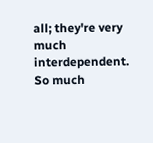all; they're very much interdependent. So much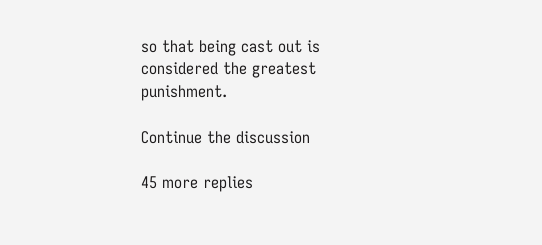so that being cast out is considered the greatest punishment.

Continue the discussion

45 more replies